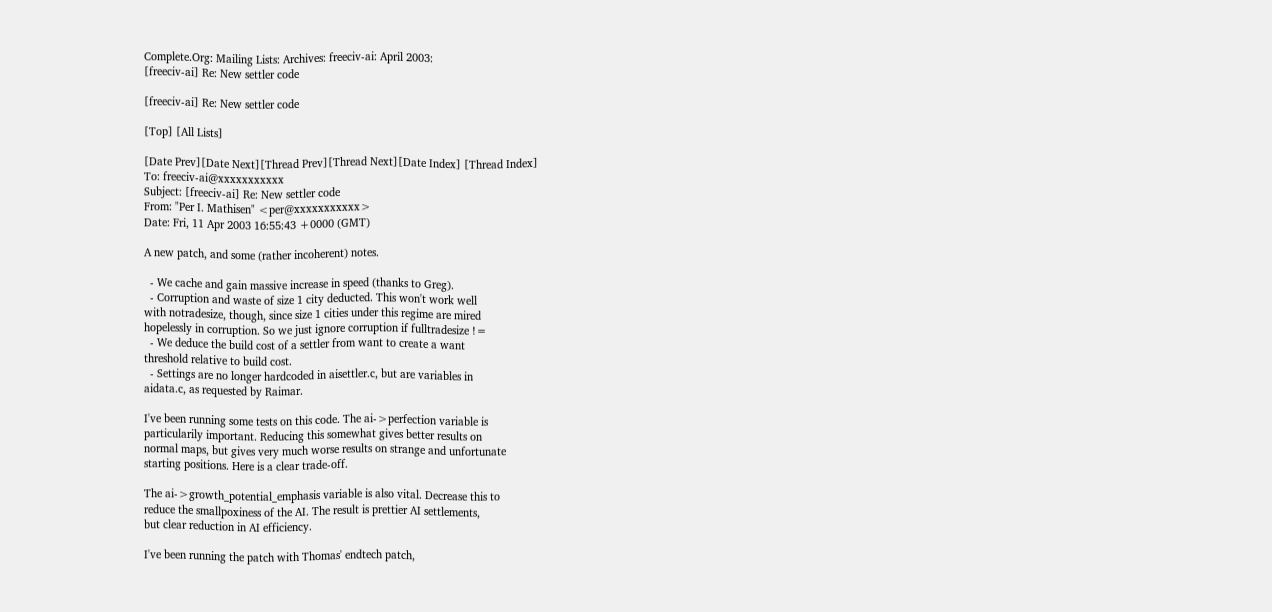Complete.Org: Mailing Lists: Archives: freeciv-ai: April 2003:
[freeciv-ai] Re: New settler code

[freeciv-ai] Re: New settler code

[Top] [All Lists]

[Date Prev][Date Next][Thread Prev][Thread Next][Date Index] [Thread Index]
To: freeciv-ai@xxxxxxxxxxx
Subject: [freeciv-ai] Re: New settler code
From: "Per I. Mathisen" <per@xxxxxxxxxxx>
Date: Fri, 11 Apr 2003 16:55:43 +0000 (GMT)

A new patch, and some (rather incoherent) notes.

  - We cache and gain massive increase in speed (thanks to Greg).
  - Corruption and waste of size 1 city deducted. This won't work well
with notradesize, though, since size 1 cities under this regime are mired
hopelessly in corruption. So we just ignore corruption if fulltradesize !=
  - We deduce the build cost of a settler from want to create a want
threshold relative to build cost.
  - Settings are no longer hardcoded in aisettler.c, but are variables in
aidata.c, as requested by Raimar.

I've been running some tests on this code. The ai->perfection variable is
particularily important. Reducing this somewhat gives better results on
normal maps, but gives very much worse results on strange and unfortunate
starting positions. Here is a clear trade-off.

The ai->growth_potential_emphasis variable is also vital. Decrease this to
reduce the smallpoxiness of the AI. The result is prettier AI settlements,
but clear reduction in AI efficiency.

I've been running the patch with Thomas' endtech patch,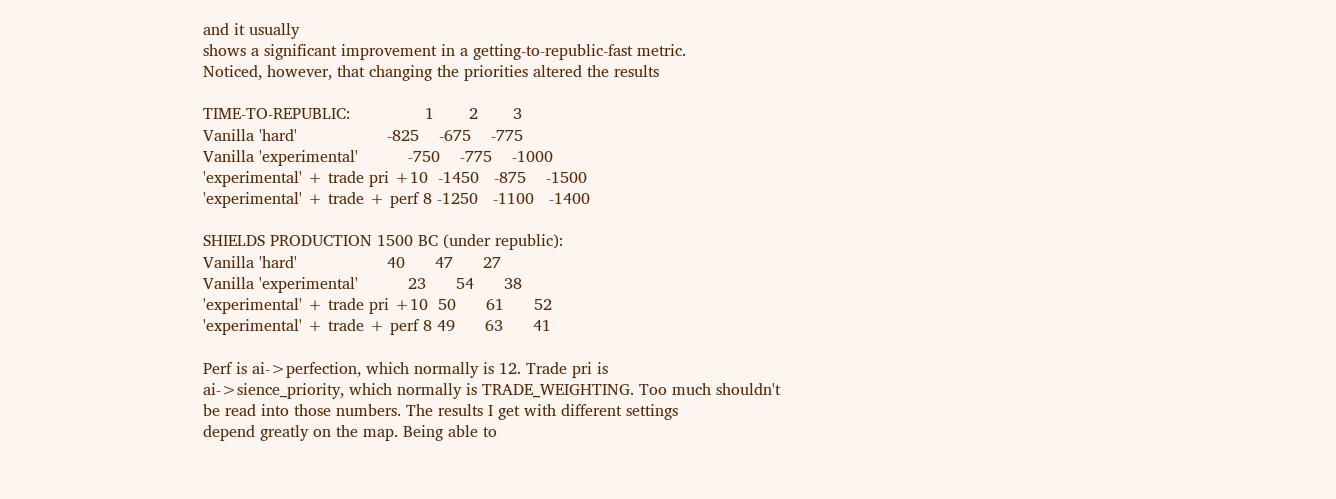and it usually
shows a significant improvement in a getting-to-republic-fast metric.
Noticed, however, that changing the priorities altered the results

TIME-TO-REPUBLIC:               1       2       3
Vanilla 'hard'                  -825    -675    -775
Vanilla 'experimental'          -750    -775    -1000
'experimental' + trade pri +10  -1450   -875    -1500
'experimental' + trade + perf 8 -1250   -1100   -1400

SHIELDS PRODUCTION 1500 BC (under republic):
Vanilla 'hard'                  40      47      27
Vanilla 'experimental'          23      54      38
'experimental' + trade pri +10  50      61      52
'experimental' + trade + perf 8 49      63      41

Perf is ai->perfection, which normally is 12. Trade pri is
ai->sience_priority, which normally is TRADE_WEIGHTING. Too much shouldn't
be read into those numbers. The results I get with different settings
depend greatly on the map. Being able to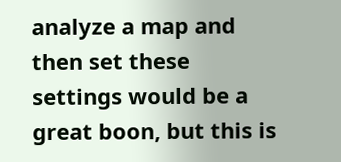analyze a map and then set these
settings would be a great boon, but this is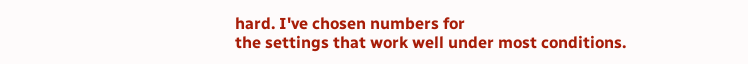hard. I've chosen numbers for
the settings that work well under most conditions.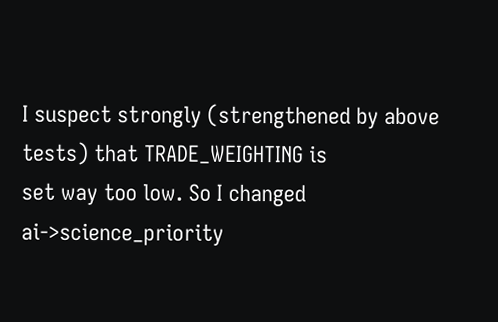I suspect strongly (strengthened by above tests) that TRADE_WEIGHTING is
set way too low. So I changed ai->science_priority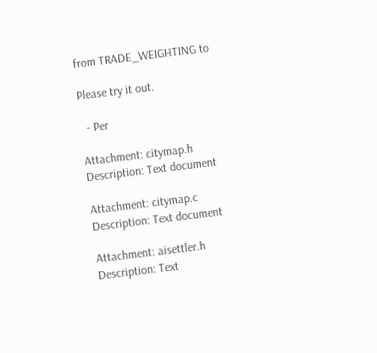from TRADE_WEIGHTING to

Please try it out.

  - Per

Attachment: citymap.h
Description: Text document

Attachment: citymap.c
Description: Text document

Attachment: aisettler.h
Description: Text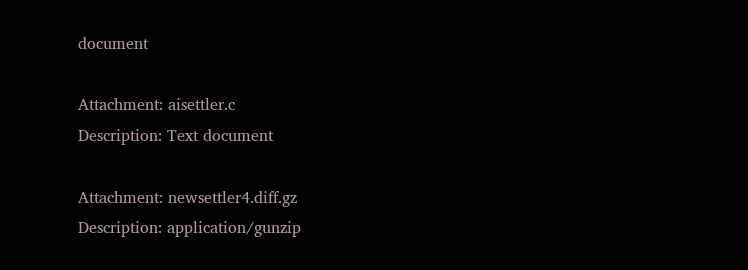document

Attachment: aisettler.c
Description: Text document

Attachment: newsettler4.diff.gz
Description: application/gunzip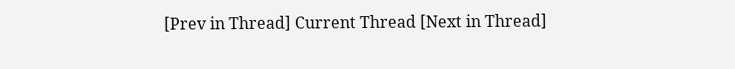[Prev in Thread] Current Thread [Next in Thread]